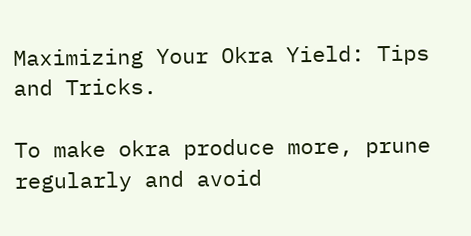Maximizing Your Okra Yield: Tips and Tricks.

To make okra produce more, prune regularly and avoid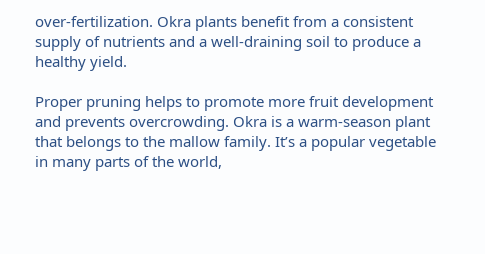over-fertilization. Okra plants benefit from a consistent supply of nutrients and a well-draining soil to produce a healthy yield.

Proper pruning helps to promote more fruit development and prevents overcrowding. Okra is a warm-season plant that belongs to the mallow family. It’s a popular vegetable in many parts of the world,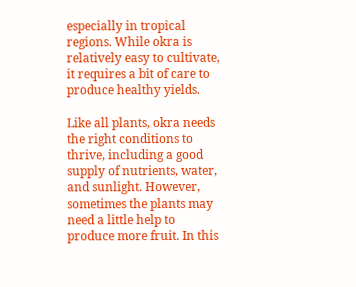especially in tropical regions. While okra is relatively easy to cultivate, it requires a bit of care to produce healthy yields.

Like all plants, okra needs the right conditions to thrive, including a good supply of nutrients, water, and sunlight. However, sometimes the plants may need a little help to produce more fruit. In this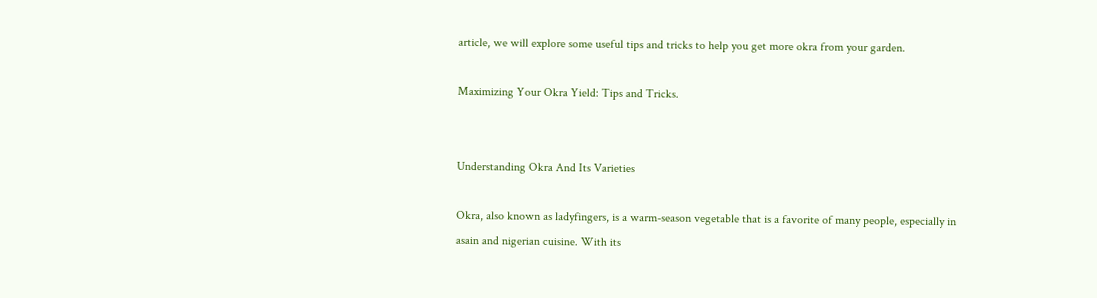article, we will explore some useful tips and tricks to help you get more okra from your garden.

Maximizing Your Okra Yield: Tips and Tricks.


Understanding Okra And Its Varieties

Okra, also known as ladyfingers, is a warm-season vegetable that is a favorite of many people, especially in asain and nigerian cuisine. With its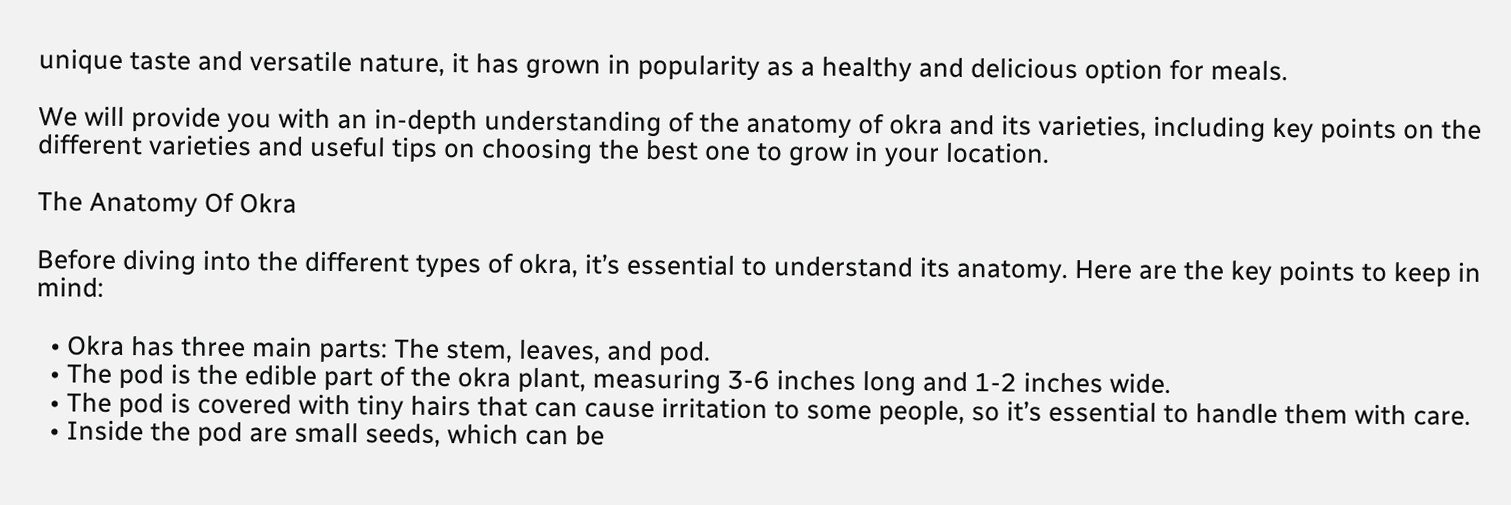unique taste and versatile nature, it has grown in popularity as a healthy and delicious option for meals.

We will provide you with an in-depth understanding of the anatomy of okra and its varieties, including key points on the different varieties and useful tips on choosing the best one to grow in your location.

The Anatomy Of Okra

Before diving into the different types of okra, it’s essential to understand its anatomy. Here are the key points to keep in mind:

  • Okra has three main parts: The stem, leaves, and pod.
  • The pod is the edible part of the okra plant, measuring 3-6 inches long and 1-2 inches wide.
  • The pod is covered with tiny hairs that can cause irritation to some people, so it’s essential to handle them with care.
  • Inside the pod are small seeds, which can be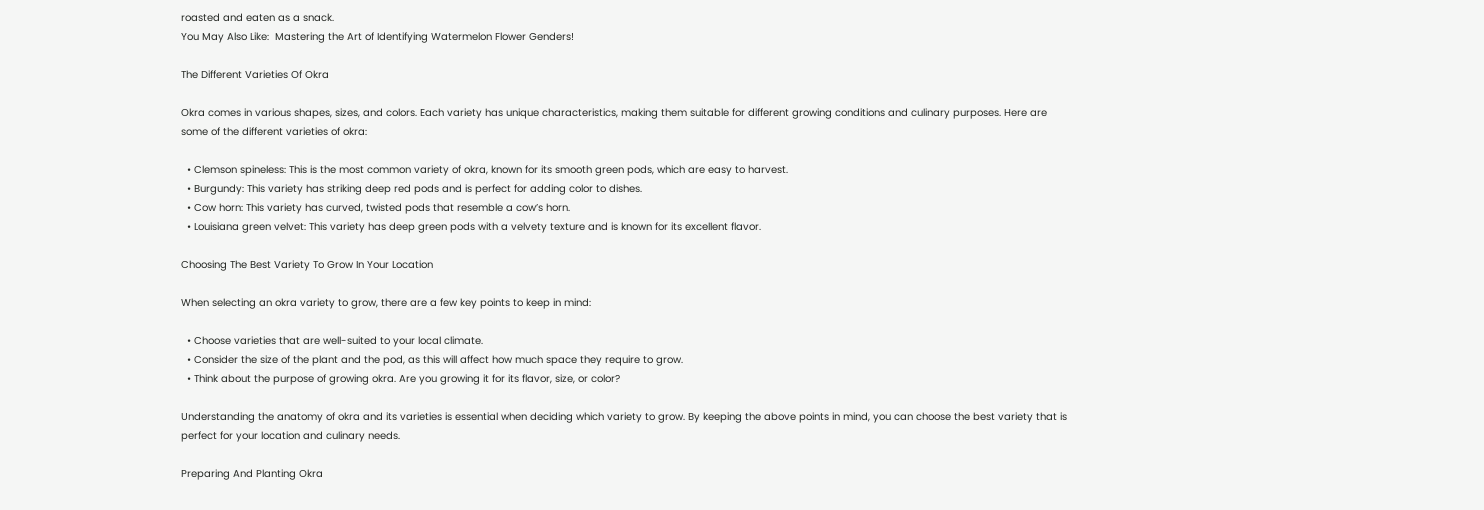roasted and eaten as a snack.
You May Also Like:  Mastering the Art of Identifying Watermelon Flower Genders!

The Different Varieties Of Okra

Okra comes in various shapes, sizes, and colors. Each variety has unique characteristics, making them suitable for different growing conditions and culinary purposes. Here are some of the different varieties of okra:

  • Clemson spineless: This is the most common variety of okra, known for its smooth green pods, which are easy to harvest.
  • Burgundy: This variety has striking deep red pods and is perfect for adding color to dishes.
  • Cow horn: This variety has curved, twisted pods that resemble a cow’s horn.
  • Louisiana green velvet: This variety has deep green pods with a velvety texture and is known for its excellent flavor.

Choosing The Best Variety To Grow In Your Location

When selecting an okra variety to grow, there are a few key points to keep in mind:

  • Choose varieties that are well-suited to your local climate.
  • Consider the size of the plant and the pod, as this will affect how much space they require to grow.
  • Think about the purpose of growing okra. Are you growing it for its flavor, size, or color?

Understanding the anatomy of okra and its varieties is essential when deciding which variety to grow. By keeping the above points in mind, you can choose the best variety that is perfect for your location and culinary needs.

Preparing And Planting Okra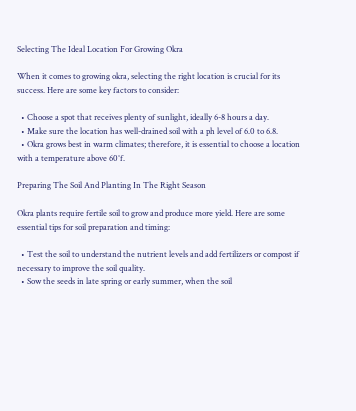Selecting The Ideal Location For Growing Okra

When it comes to growing okra, selecting the right location is crucial for its success. Here are some key factors to consider:

  • Choose a spot that receives plenty of sunlight, ideally 6-8 hours a day.
  • Make sure the location has well-drained soil with a ph level of 6.0 to 6.8.
  • Okra grows best in warm climates; therefore, it is essential to choose a location with a temperature above 60°f.

Preparing The Soil And Planting In The Right Season

Okra plants require fertile soil to grow and produce more yield. Here are some essential tips for soil preparation and timing:

  • Test the soil to understand the nutrient levels and add fertilizers or compost if necessary to improve the soil quality.
  • Sow the seeds in late spring or early summer, when the soil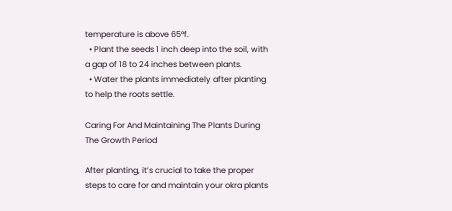temperature is above 65°f.
  • Plant the seeds 1 inch deep into the soil, with a gap of 18 to 24 inches between plants.
  • Water the plants immediately after planting to help the roots settle.

Caring For And Maintaining The Plants During The Growth Period

After planting, it’s crucial to take the proper steps to care for and maintain your okra plants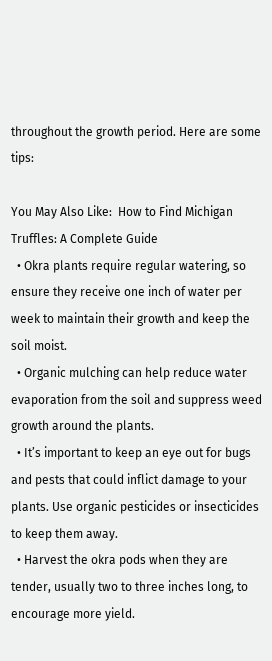throughout the growth period. Here are some tips:

You May Also Like:  How to Find Michigan Truffles: A Complete Guide
  • Okra plants require regular watering, so ensure they receive one inch of water per week to maintain their growth and keep the soil moist.
  • Organic mulching can help reduce water evaporation from the soil and suppress weed growth around the plants.
  • It’s important to keep an eye out for bugs and pests that could inflict damage to your plants. Use organic pesticides or insecticides to keep them away.
  • Harvest the okra pods when they are tender, usually two to three inches long, to encourage more yield.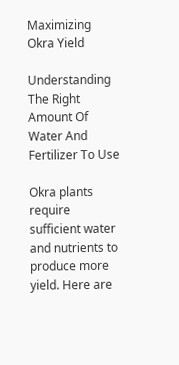Maximizing Okra Yield

Understanding The Right Amount Of Water And Fertilizer To Use

Okra plants require sufficient water and nutrients to produce more yield. Here are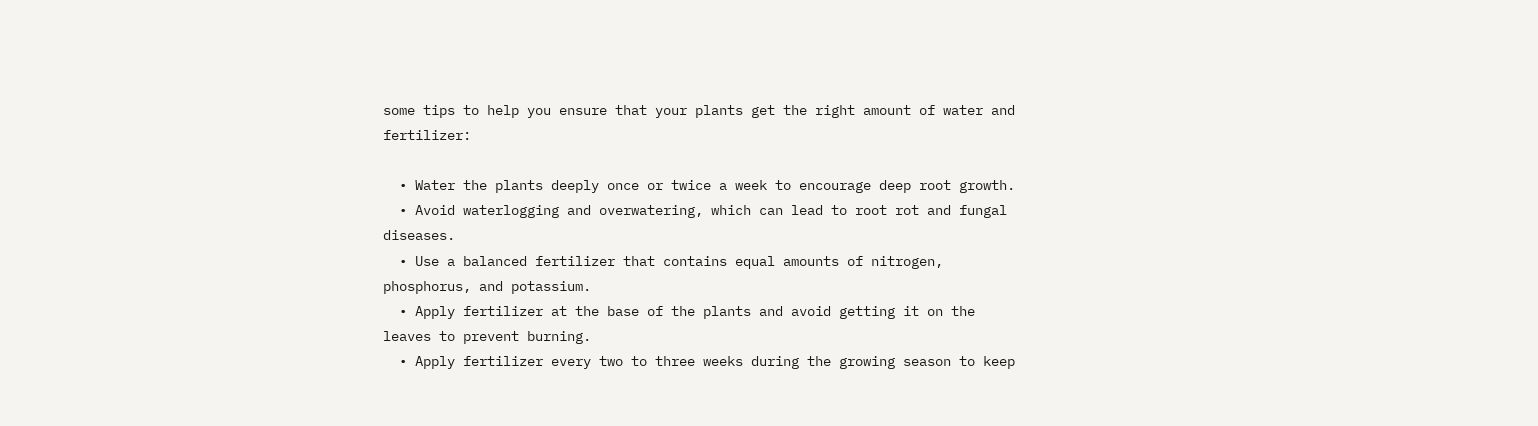some tips to help you ensure that your plants get the right amount of water and fertilizer:

  • Water the plants deeply once or twice a week to encourage deep root growth.
  • Avoid waterlogging and overwatering, which can lead to root rot and fungal diseases.
  • Use a balanced fertilizer that contains equal amounts of nitrogen, phosphorus, and potassium.
  • Apply fertilizer at the base of the plants and avoid getting it on the leaves to prevent burning.
  • Apply fertilizer every two to three weeks during the growing season to keep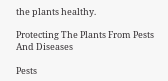the plants healthy.

Protecting The Plants From Pests And Diseases

Pests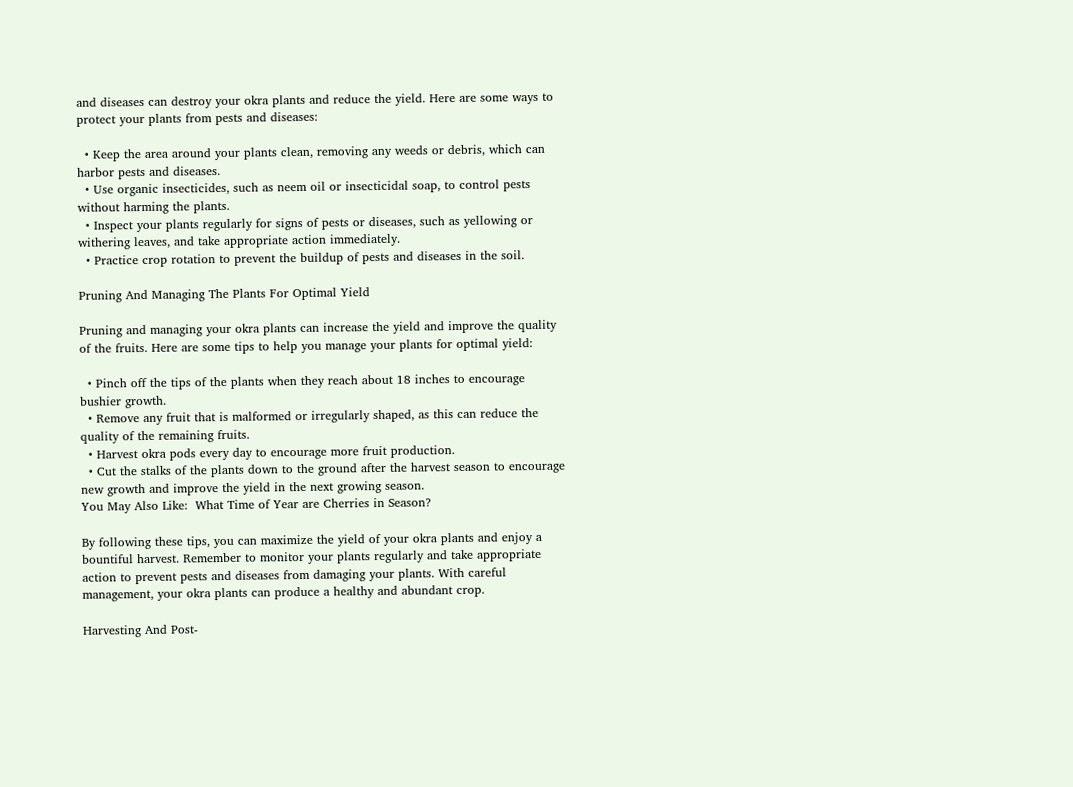and diseases can destroy your okra plants and reduce the yield. Here are some ways to protect your plants from pests and diseases:

  • Keep the area around your plants clean, removing any weeds or debris, which can harbor pests and diseases.
  • Use organic insecticides, such as neem oil or insecticidal soap, to control pests without harming the plants.
  • Inspect your plants regularly for signs of pests or diseases, such as yellowing or withering leaves, and take appropriate action immediately.
  • Practice crop rotation to prevent the buildup of pests and diseases in the soil.

Pruning And Managing The Plants For Optimal Yield

Pruning and managing your okra plants can increase the yield and improve the quality of the fruits. Here are some tips to help you manage your plants for optimal yield:

  • Pinch off the tips of the plants when they reach about 18 inches to encourage bushier growth.
  • Remove any fruit that is malformed or irregularly shaped, as this can reduce the quality of the remaining fruits.
  • Harvest okra pods every day to encourage more fruit production.
  • Cut the stalks of the plants down to the ground after the harvest season to encourage new growth and improve the yield in the next growing season.
You May Also Like:  What Time of Year are Cherries in Season?

By following these tips, you can maximize the yield of your okra plants and enjoy a bountiful harvest. Remember to monitor your plants regularly and take appropriate action to prevent pests and diseases from damaging your plants. With careful management, your okra plants can produce a healthy and abundant crop.

Harvesting And Post-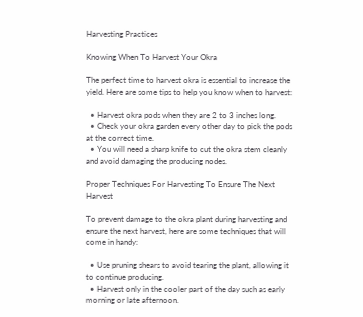Harvesting Practices

Knowing When To Harvest Your Okra

The perfect time to harvest okra is essential to increase the yield. Here are some tips to help you know when to harvest:

  • Harvest okra pods when they are 2 to 3 inches long.
  • Check your okra garden every other day to pick the pods at the correct time.
  • You will need a sharp knife to cut the okra stem cleanly and avoid damaging the producing nodes.

Proper Techniques For Harvesting To Ensure The Next Harvest

To prevent damage to the okra plant during harvesting and ensure the next harvest, here are some techniques that will come in handy:

  • Use pruning shears to avoid tearing the plant, allowing it to continue producing.
  • Harvest only in the cooler part of the day such as early morning or late afternoon.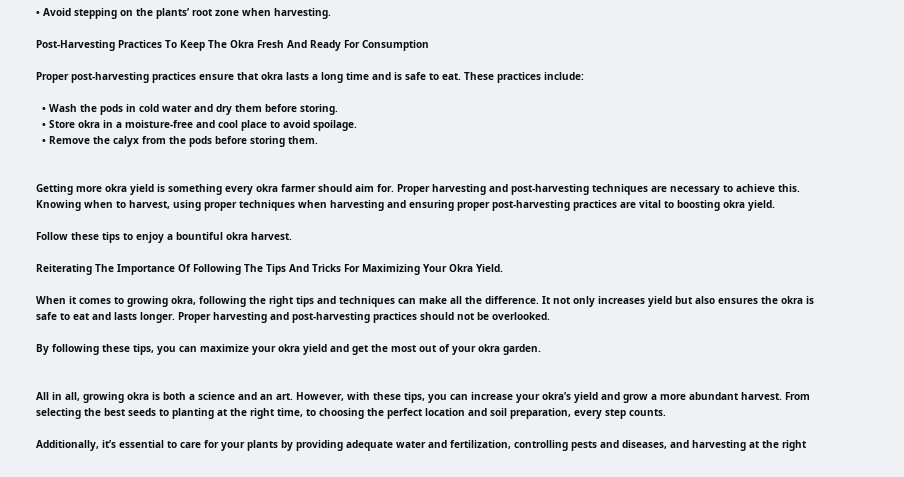• Avoid stepping on the plants’ root zone when harvesting.

Post-Harvesting Practices To Keep The Okra Fresh And Ready For Consumption

Proper post-harvesting practices ensure that okra lasts a long time and is safe to eat. These practices include:

  • Wash the pods in cold water and dry them before storing.
  • Store okra in a moisture-free and cool place to avoid spoilage.
  • Remove the calyx from the pods before storing them.


Getting more okra yield is something every okra farmer should aim for. Proper harvesting and post-harvesting techniques are necessary to achieve this. Knowing when to harvest, using proper techniques when harvesting and ensuring proper post-harvesting practices are vital to boosting okra yield.

Follow these tips to enjoy a bountiful okra harvest.

Reiterating The Importance Of Following The Tips And Tricks For Maximizing Your Okra Yield.

When it comes to growing okra, following the right tips and techniques can make all the difference. It not only increases yield but also ensures the okra is safe to eat and lasts longer. Proper harvesting and post-harvesting practices should not be overlooked.

By following these tips, you can maximize your okra yield and get the most out of your okra garden.


All in all, growing okra is both a science and an art. However, with these tips, you can increase your okra’s yield and grow a more abundant harvest. From selecting the best seeds to planting at the right time, to choosing the perfect location and soil preparation, every step counts.

Additionally, it’s essential to care for your plants by providing adequate water and fertilization, controlling pests and diseases, and harvesting at the right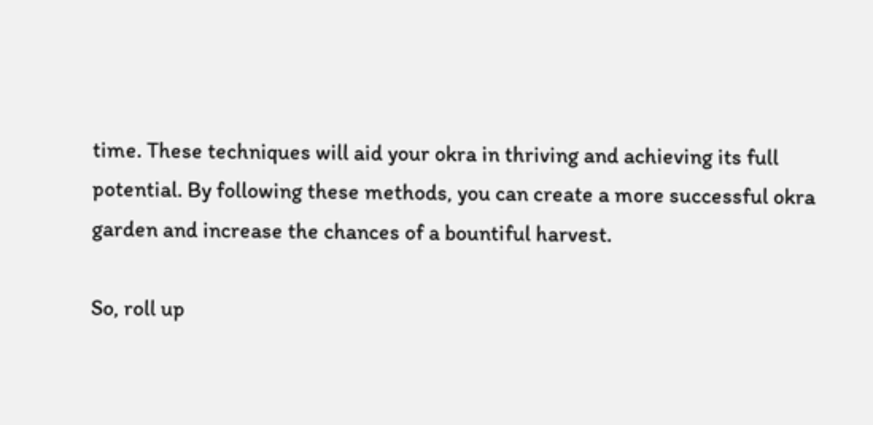time. These techniques will aid your okra in thriving and achieving its full potential. By following these methods, you can create a more successful okra garden and increase the chances of a bountiful harvest.

So, roll up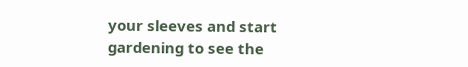your sleeves and start gardening to see the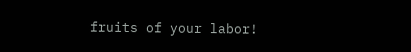fruits of your labor!